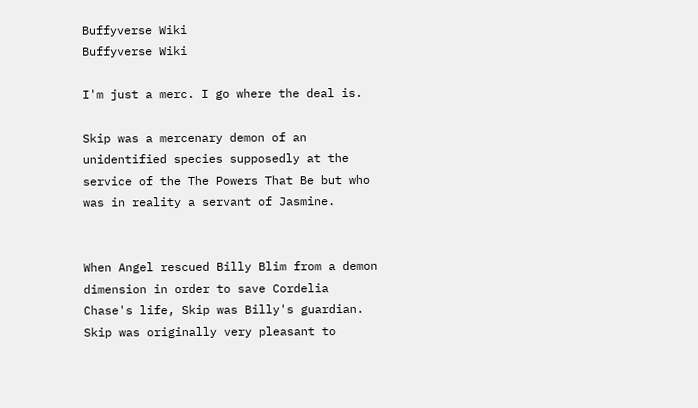Buffyverse Wiki
Buffyverse Wiki

I'm just a merc. I go where the deal is.

Skip was a mercenary demon of an unidentified species supposedly at the service of the The Powers That Be but who was in reality a servant of Jasmine.


When Angel rescued Billy Blim from a demon dimension in order to save Cordelia Chase's life, Skip was Billy's guardian. Skip was originally very pleasant to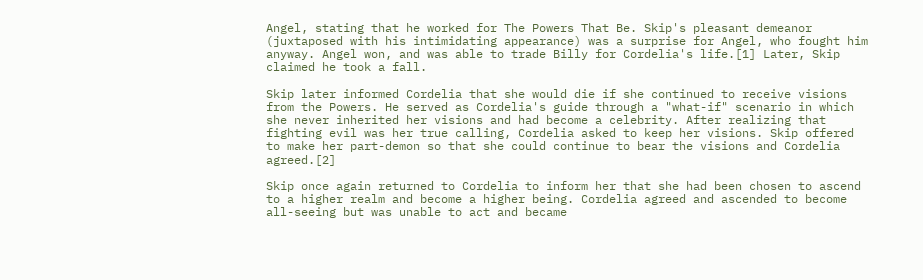Angel, stating that he worked for The Powers That Be. Skip's pleasant demeanor (juxtaposed with his intimidating appearance) was a surprise for Angel, who fought him anyway. Angel won, and was able to trade Billy for Cordelia's life.[1] Later, Skip claimed he took a fall.

Skip later informed Cordelia that she would die if she continued to receive visions from the Powers. He served as Cordelia's guide through a "what-if" scenario in which she never inherited her visions and had become a celebrity. After realizing that fighting evil was her true calling, Cordelia asked to keep her visions. Skip offered to make her part-demon so that she could continue to bear the visions and Cordelia agreed.[2]

Skip once again returned to Cordelia to inform her that she had been chosen to ascend to a higher realm and become a higher being. Cordelia agreed and ascended to become all-seeing but was unable to act and became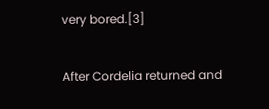very bored.[3]

After Cordelia returned and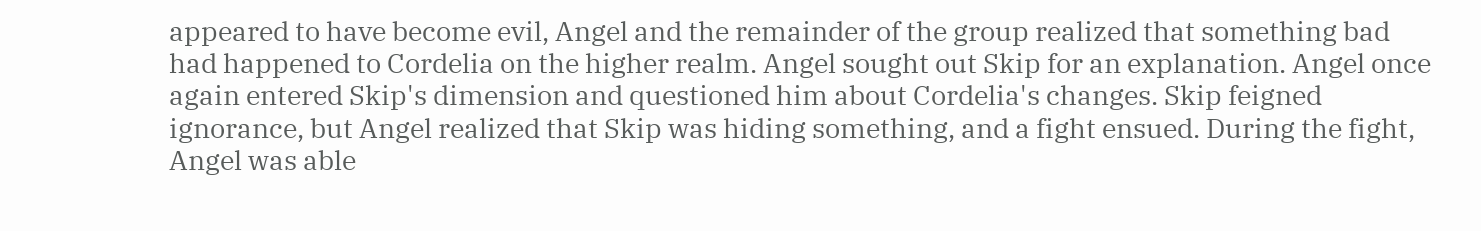appeared to have become evil, Angel and the remainder of the group realized that something bad had happened to Cordelia on the higher realm. Angel sought out Skip for an explanation. Angel once again entered Skip's dimension and questioned him about Cordelia's changes. Skip feigned ignorance, but Angel realized that Skip was hiding something, and a fight ensued. During the fight, Angel was able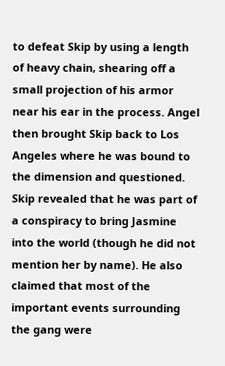to defeat Skip by using a length of heavy chain, shearing off a small projection of his armor near his ear in the process. Angel then brought Skip back to Los Angeles where he was bound to the dimension and questioned. Skip revealed that he was part of a conspiracy to bring Jasmine into the world (though he did not mention her by name). He also claimed that most of the important events surrounding the gang were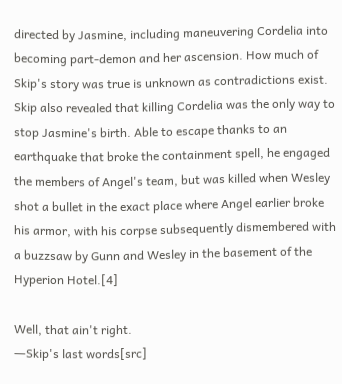directed by Jasmine, including maneuvering Cordelia into becoming part-demon and her ascension. How much of Skip's story was true is unknown as contradictions exist. Skip also revealed that killing Cordelia was the only way to stop Jasmine's birth. Able to escape thanks to an earthquake that broke the containment spell, he engaged the members of Angel's team, but was killed when Wesley shot a bullet in the exact place where Angel earlier broke his armor, with his corpse subsequently dismembered with a buzzsaw by Gunn and Wesley in the basement of the Hyperion Hotel.[4]

Well, that ain't right.
―Skip's last words[src]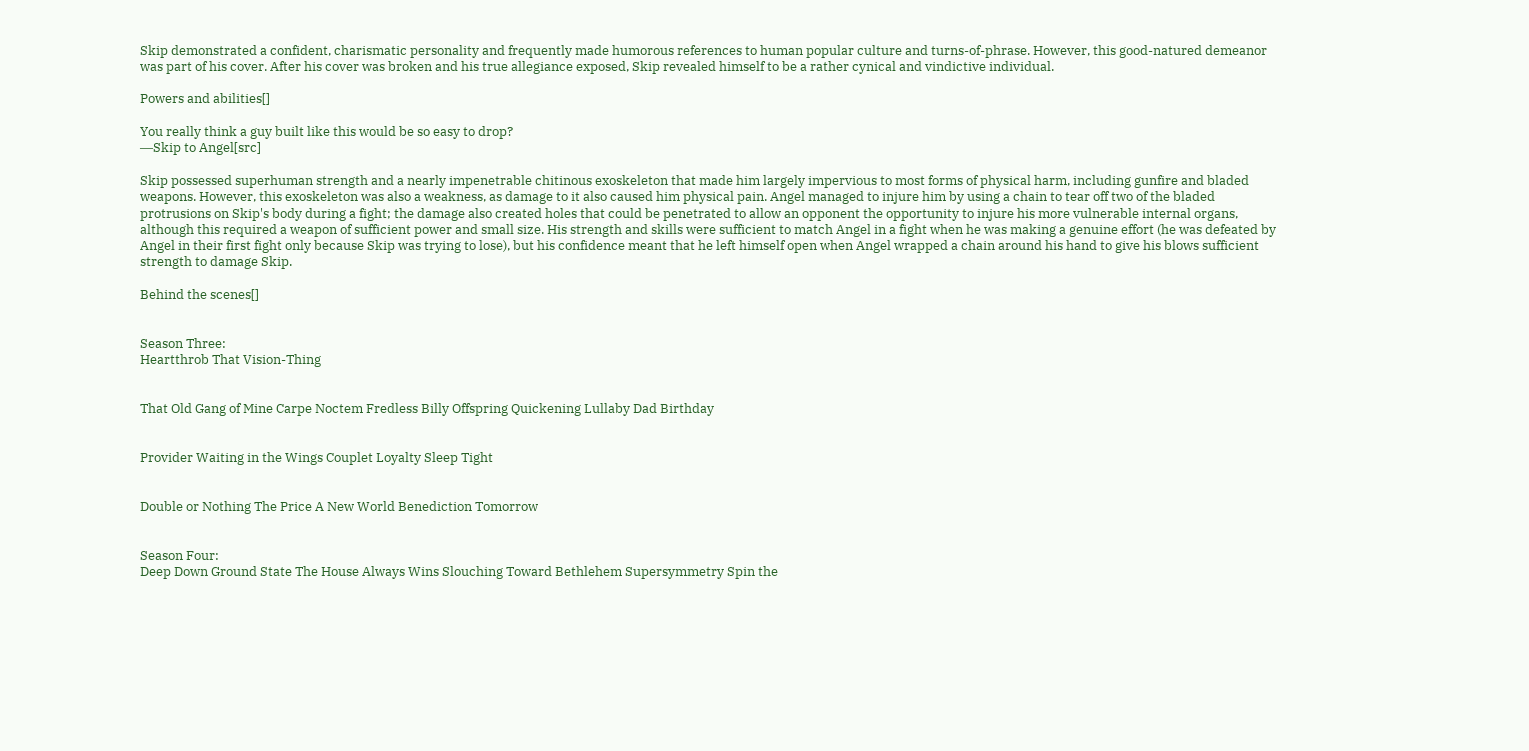Skip demonstrated a confident, charismatic personality and frequently made humorous references to human popular culture and turns-of-phrase. However, this good-natured demeanor was part of his cover. After his cover was broken and his true allegiance exposed, Skip revealed himself to be a rather cynical and vindictive individual.

Powers and abilities[]

You really think a guy built like this would be so easy to drop?
―Skip to Angel[src]

Skip possessed superhuman strength and a nearly impenetrable chitinous exoskeleton that made him largely impervious to most forms of physical harm, including gunfire and bladed weapons. However, this exoskeleton was also a weakness, as damage to it also caused him physical pain. Angel managed to injure him by using a chain to tear off two of the bladed protrusions on Skip's body during a fight; the damage also created holes that could be penetrated to allow an opponent the opportunity to injure his more vulnerable internal organs, although this required a weapon of sufficient power and small size. His strength and skills were sufficient to match Angel in a fight when he was making a genuine effort (he was defeated by Angel in their first fight only because Skip was trying to lose), but his confidence meant that he left himself open when Angel wrapped a chain around his hand to give his blows sufficient strength to damage Skip.

Behind the scenes[]


Season Three:
Heartthrob That Vision-Thing


That Old Gang of Mine Carpe Noctem Fredless Billy Offspring Quickening Lullaby Dad Birthday


Provider Waiting in the Wings Couplet Loyalty Sleep Tight


Double or Nothing The Price A New World Benediction Tomorrow


Season Four:
Deep Down Ground State The House Always Wins Slouching Toward Bethlehem Supersymmetry Spin the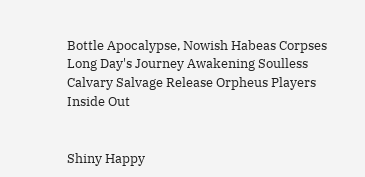Bottle Apocalypse, Nowish Habeas Corpses Long Day's Journey Awakening Soulless
Calvary Salvage Release Orpheus Players Inside Out


Shiny Happy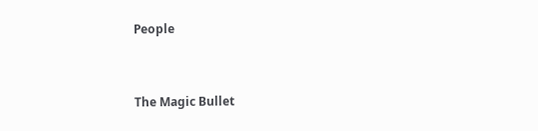People


The Magic Bullet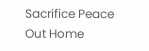Sacrifice Peace Out Home